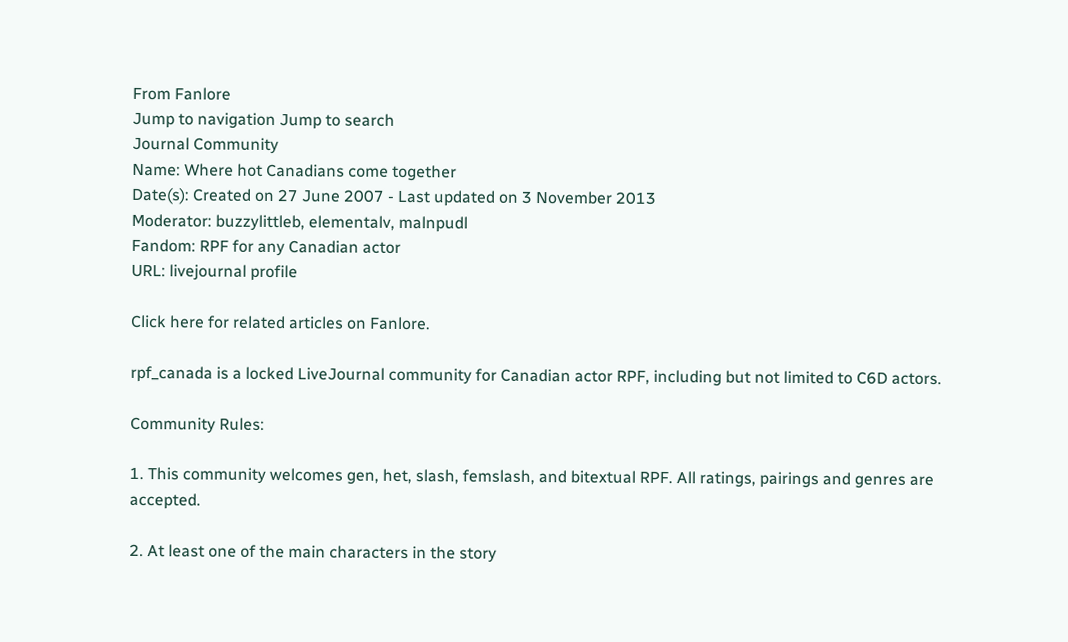From Fanlore
Jump to navigation Jump to search
Journal Community
Name: Where hot Canadians come together
Date(s): Created on 27 June 2007 - Last updated on 3 November 2013
Moderator: buzzylittleb, elementalv, malnpudl
Fandom: RPF for any Canadian actor
URL: livejournal profile

Click here for related articles on Fanlore.

rpf_canada is a locked LiveJournal community for Canadian actor RPF, including but not limited to C6D actors.

Community Rules:

1. This community welcomes gen, het, slash, femslash, and bitextual RPF. All ratings, pairings and genres are accepted.

2. At least one of the main characters in the story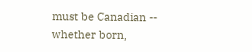must be Canadian -- whether born,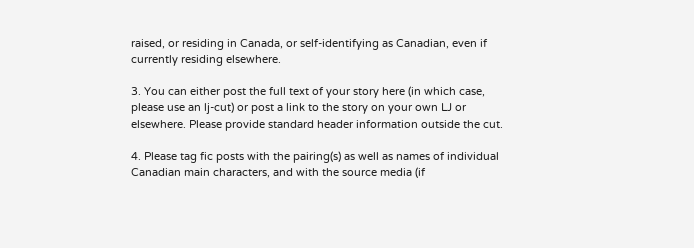raised, or residing in Canada, or self-identifying as Canadian, even if currently residing elsewhere.

3. You can either post the full text of your story here (in which case, please use an lj-cut) or post a link to the story on your own LJ or elsewhere. Please provide standard header information outside the cut.

4. Please tag fic posts with the pairing(s) as well as names of individual Canadian main characters, and with the source media (if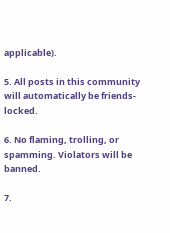applicable).

5. All posts in this community will automatically be friends-locked.

6. No flaming, trolling, or spamming. Violators will be banned.

7.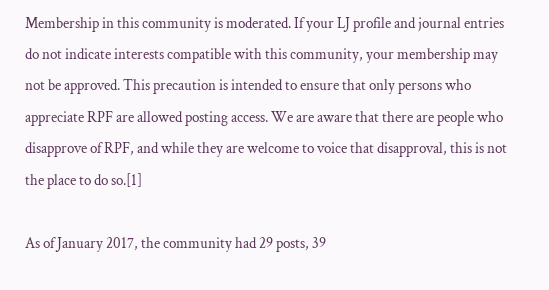Membership in this community is moderated. If your LJ profile and journal entries do not indicate interests compatible with this community, your membership may not be approved. This precaution is intended to ensure that only persons who appreciate RPF are allowed posting access. We are aware that there are people who disapprove of RPF, and while they are welcome to voice that disapproval, this is not the place to do so.[1]

As of January 2017, the community had 29 posts, 39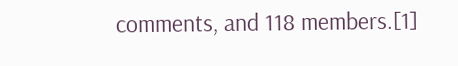comments, and 118 members.[1]